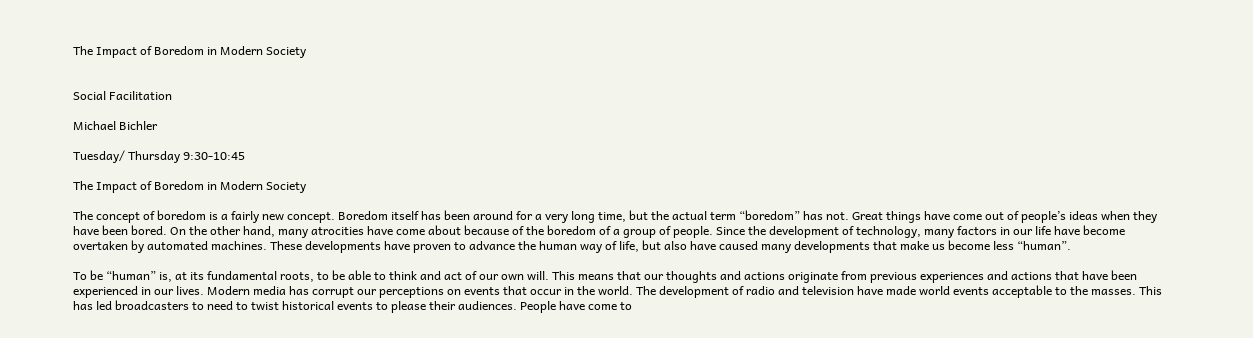The Impact of Boredom in Modern Society


Social Facilitation

Michael Bichler

Tuesday/ Thursday 9:30-10:45

The Impact of Boredom in Modern Society

The concept of boredom is a fairly new concept. Boredom itself has been around for a very long time, but the actual term “boredom” has not. Great things have come out of people’s ideas when they have been bored. On the other hand, many atrocities have come about because of the boredom of a group of people. Since the development of technology, many factors in our life have become overtaken by automated machines. These developments have proven to advance the human way of life, but also have caused many developments that make us become less “human”.

To be “human” is, at its fundamental roots, to be able to think and act of our own will. This means that our thoughts and actions originate from previous experiences and actions that have been experienced in our lives. Modern media has corrupt our perceptions on events that occur in the world. The development of radio and television have made world events acceptable to the masses. This has led broadcasters to need to twist historical events to please their audiences. People have come to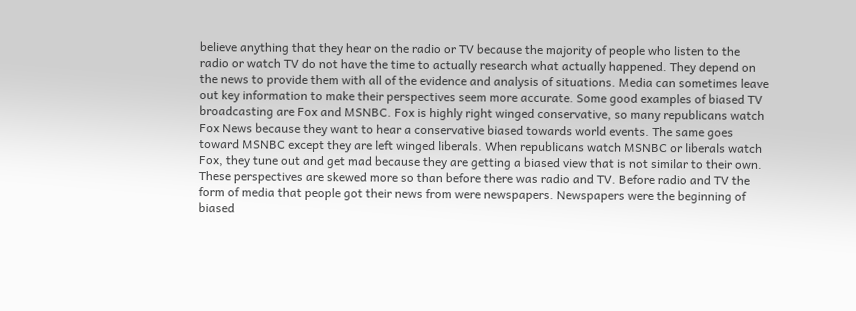believe anything that they hear on the radio or TV because the majority of people who listen to the radio or watch TV do not have the time to actually research what actually happened. They depend on the news to provide them with all of the evidence and analysis of situations. Media can sometimes leave out key information to make their perspectives seem more accurate. Some good examples of biased TV broadcasting are Fox and MSNBC. Fox is highly right winged conservative, so many republicans watch Fox News because they want to hear a conservative biased towards world events. The same goes toward MSNBC except they are left winged liberals. When republicans watch MSNBC or liberals watch Fox, they tune out and get mad because they are getting a biased view that is not similar to their own. These perspectives are skewed more so than before there was radio and TV. Before radio and TV the form of media that people got their news from were newspapers. Newspapers were the beginning of biased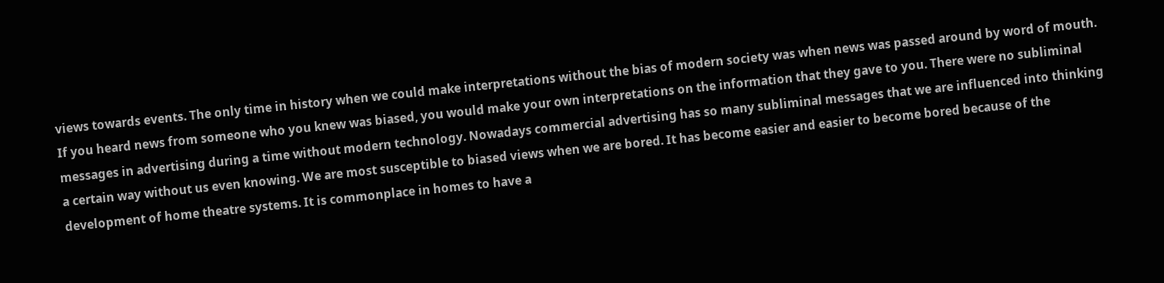views towards events. The only time in history when we could make interpretations without the bias of modern society was when news was passed around by word of mouth. If you heard news from someone who you knew was biased, you would make your own interpretations on the information that they gave to you. There were no subliminal messages in advertising during a time without modern technology. Nowadays commercial advertising has so many subliminal messages that we are influenced into thinking a certain way without us even knowing. We are most susceptible to biased views when we are bored. It has become easier and easier to become bored because of the development of home theatre systems. It is commonplace in homes to have a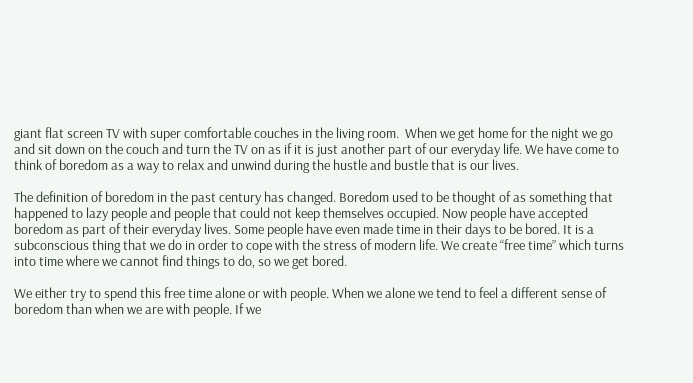giant flat screen TV with super comfortable couches in the living room.  When we get home for the night we go and sit down on the couch and turn the TV on as if it is just another part of our everyday life. We have come to think of boredom as a way to relax and unwind during the hustle and bustle that is our lives.

The definition of boredom in the past century has changed. Boredom used to be thought of as something that happened to lazy people and people that could not keep themselves occupied. Now people have accepted boredom as part of their everyday lives. Some people have even made time in their days to be bored. It is a subconscious thing that we do in order to cope with the stress of modern life. We create “free time” which turns into time where we cannot find things to do, so we get bored.

We either try to spend this free time alone or with people. When we alone we tend to feel a different sense of boredom than when we are with people. If we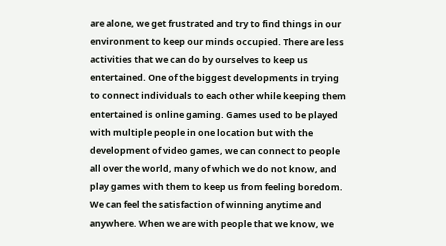are alone, we get frustrated and try to find things in our environment to keep our minds occupied. There are less activities that we can do by ourselves to keep us entertained. One of the biggest developments in trying to connect individuals to each other while keeping them entertained is online gaming. Games used to be played with multiple people in one location but with the development of video games, we can connect to people all over the world, many of which we do not know, and play games with them to keep us from feeling boredom. We can feel the satisfaction of winning anytime and anywhere. When we are with people that we know, we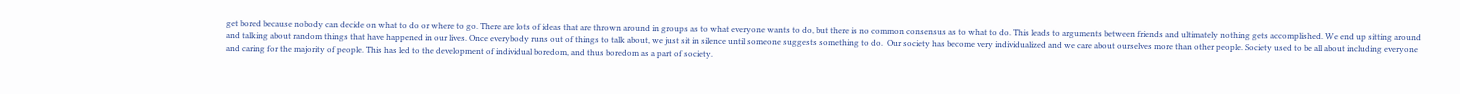get bored because nobody can decide on what to do or where to go. There are lots of ideas that are thrown around in groups as to what everyone wants to do, but there is no common consensus as to what to do. This leads to arguments between friends and ultimately nothing gets accomplished. We end up sitting around and talking about random things that have happened in our lives. Once everybody runs out of things to talk about, we just sit in silence until someone suggests something to do.  Our society has become very individualized and we care about ourselves more than other people. Society used to be all about including everyone and caring for the majority of people. This has led to the development of individual boredom, and thus boredom as a part of society.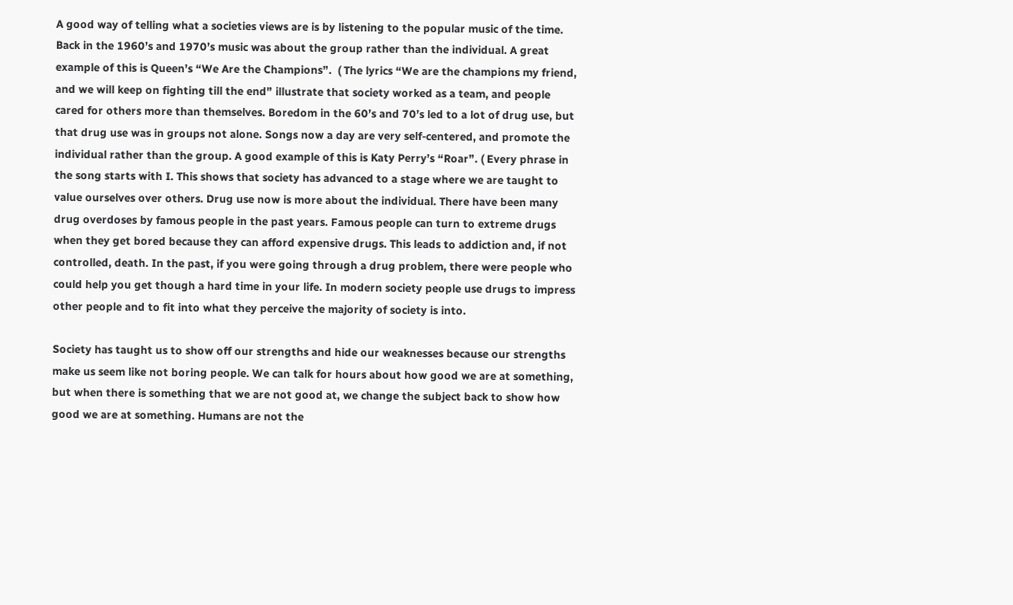A good way of telling what a societies views are is by listening to the popular music of the time. Back in the 1960’s and 1970’s music was about the group rather than the individual. A great example of this is Queen’s “We Are the Champions”.  ( The lyrics “We are the champions my friend, and we will keep on fighting till the end” illustrate that society worked as a team, and people cared for others more than themselves. Boredom in the 60’s and 70’s led to a lot of drug use, but that drug use was in groups not alone. Songs now a day are very self-centered, and promote the individual rather than the group. A good example of this is Katy Perry’s “Roar”. ( Every phrase in the song starts with I. This shows that society has advanced to a stage where we are taught to value ourselves over others. Drug use now is more about the individual. There have been many drug overdoses by famous people in the past years. Famous people can turn to extreme drugs when they get bored because they can afford expensive drugs. This leads to addiction and, if not controlled, death. In the past, if you were going through a drug problem, there were people who could help you get though a hard time in your life. In modern society people use drugs to impress other people and to fit into what they perceive the majority of society is into.

Society has taught us to show off our strengths and hide our weaknesses because our strengths make us seem like not boring people. We can talk for hours about how good we are at something, but when there is something that we are not good at, we change the subject back to show how good we are at something. Humans are not the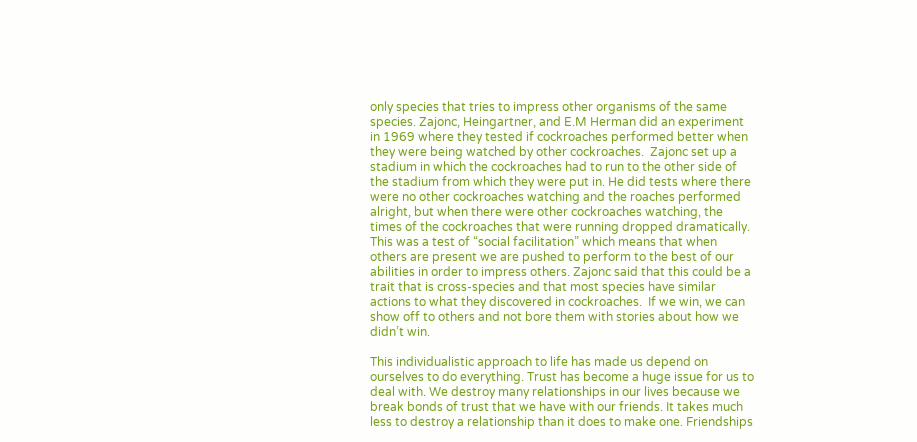only species that tries to impress other organisms of the same species. Zajonc, Heingartner, and E.M Herman did an experiment in 1969 where they tested if cockroaches performed better when they were being watched by other cockroaches.  Zajonc set up a stadium in which the cockroaches had to run to the other side of the stadium from which they were put in. He did tests where there were no other cockroaches watching and the roaches performed alright, but when there were other cockroaches watching, the times of the cockroaches that were running dropped dramatically. This was a test of “social facilitation” which means that when others are present we are pushed to perform to the best of our abilities in order to impress others. Zajonc said that this could be a trait that is cross-species and that most species have similar actions to what they discovered in cockroaches.  If we win, we can show off to others and not bore them with stories about how we didn’t win.

This individualistic approach to life has made us depend on ourselves to do everything. Trust has become a huge issue for us to deal with. We destroy many relationships in our lives because we break bonds of trust that we have with our friends. It takes much less to destroy a relationship than it does to make one. Friendships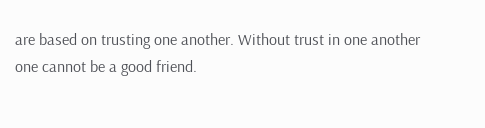are based on trusting one another. Without trust in one another one cannot be a good friend.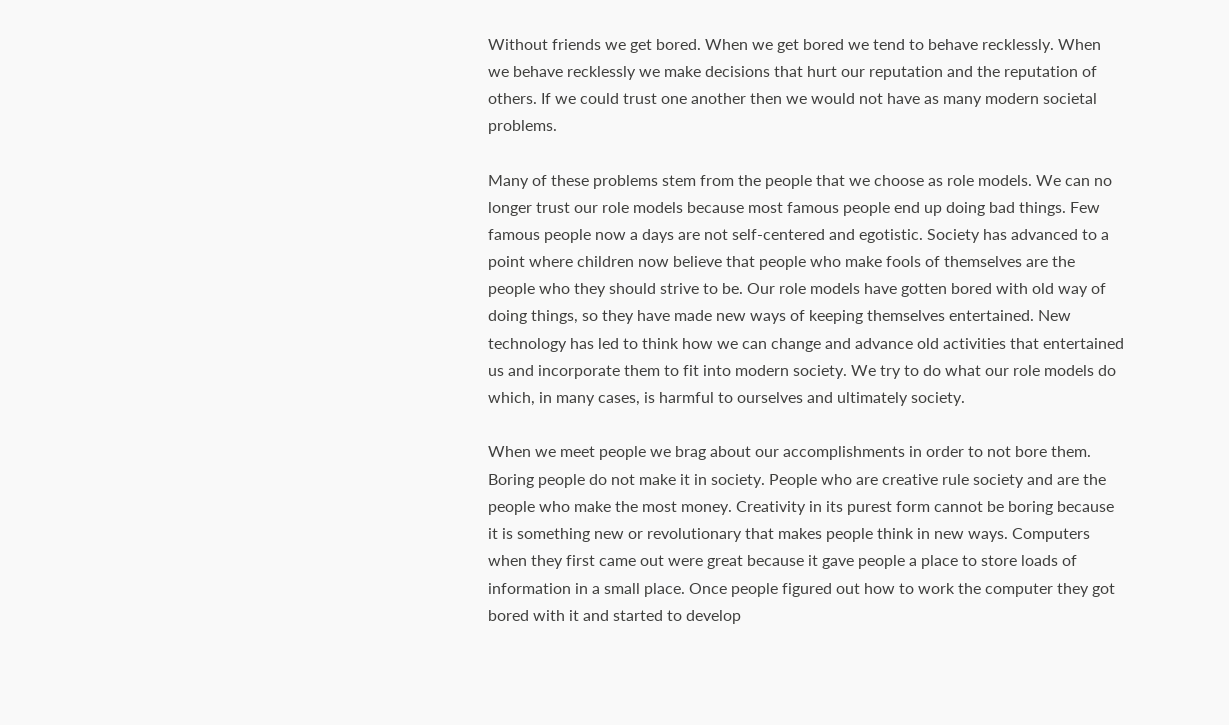Without friends we get bored. When we get bored we tend to behave recklessly. When we behave recklessly we make decisions that hurt our reputation and the reputation of others. If we could trust one another then we would not have as many modern societal problems.

Many of these problems stem from the people that we choose as role models. We can no longer trust our role models because most famous people end up doing bad things. Few famous people now a days are not self-centered and egotistic. Society has advanced to a point where children now believe that people who make fools of themselves are the people who they should strive to be. Our role models have gotten bored with old way of doing things, so they have made new ways of keeping themselves entertained. New technology has led to think how we can change and advance old activities that entertained us and incorporate them to fit into modern society. We try to do what our role models do which, in many cases, is harmful to ourselves and ultimately society.

When we meet people we brag about our accomplishments in order to not bore them. Boring people do not make it in society. People who are creative rule society and are the people who make the most money. Creativity in its purest form cannot be boring because it is something new or revolutionary that makes people think in new ways. Computers when they first came out were great because it gave people a place to store loads of information in a small place. Once people figured out how to work the computer they got bored with it and started to develop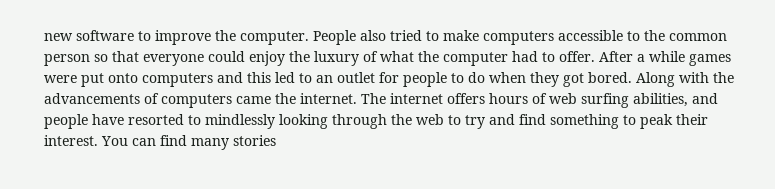new software to improve the computer. People also tried to make computers accessible to the common person so that everyone could enjoy the luxury of what the computer had to offer. After a while games were put onto computers and this led to an outlet for people to do when they got bored. Along with the advancements of computers came the internet. The internet offers hours of web surfing abilities, and people have resorted to mindlessly looking through the web to try and find something to peak their interest. You can find many stories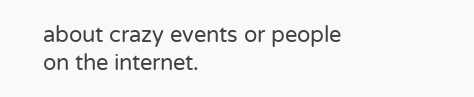about crazy events or people on the internet.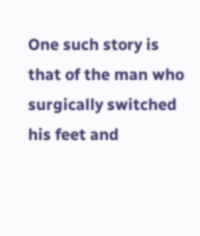One such story is that of the man who surgically switched his feet and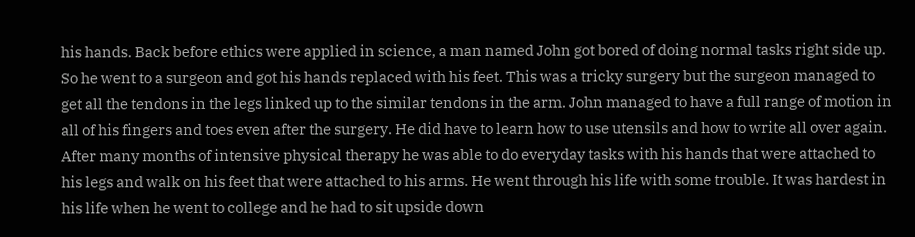his hands. Back before ethics were applied in science, a man named John got bored of doing normal tasks right side up. So he went to a surgeon and got his hands replaced with his feet. This was a tricky surgery but the surgeon managed to get all the tendons in the legs linked up to the similar tendons in the arm. John managed to have a full range of motion in all of his fingers and toes even after the surgery. He did have to learn how to use utensils and how to write all over again. After many months of intensive physical therapy he was able to do everyday tasks with his hands that were attached to his legs and walk on his feet that were attached to his arms. He went through his life with some trouble. It was hardest in his life when he went to college and he had to sit upside down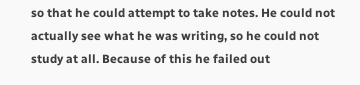so that he could attempt to take notes. He could not actually see what he was writing, so he could not study at all. Because of this he failed out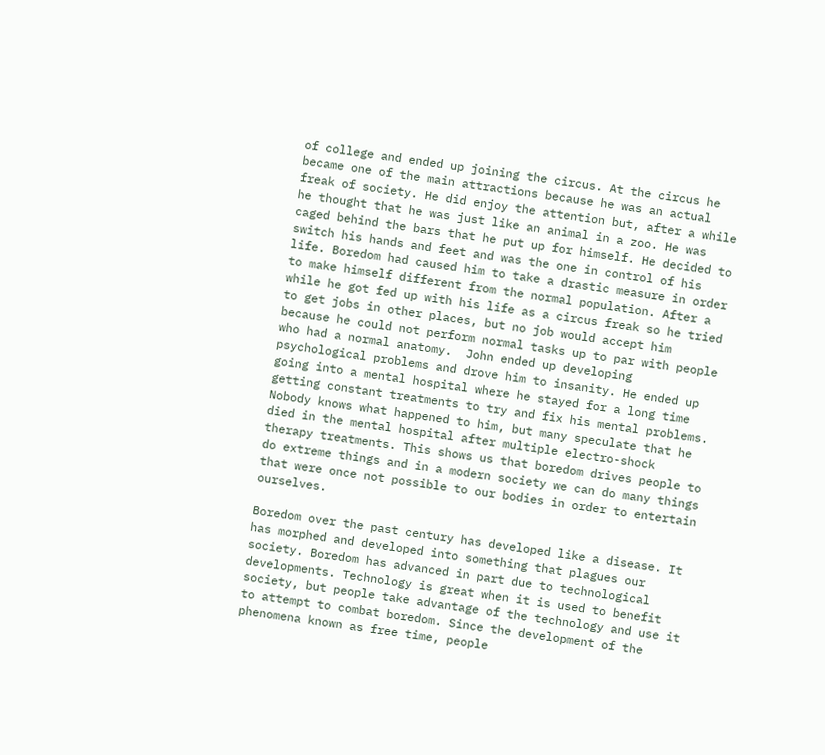of college and ended up joining the circus. At the circus he became one of the main attractions because he was an actual freak of society. He did enjoy the attention but, after a while he thought that he was just like an animal in a zoo. He was caged behind the bars that he put up for himself. He decided to switch his hands and feet and was the one in control of his life. Boredom had caused him to take a drastic measure in order to make himself different from the normal population. After a while he got fed up with his life as a circus freak so he tried to get jobs in other places, but no job would accept him because he could not perform normal tasks up to par with people who had a normal anatomy.  John ended up developing psychological problems and drove him to insanity. He ended up going into a mental hospital where he stayed for a long time getting constant treatments to try and fix his mental problems. Nobody knows what happened to him, but many speculate that he died in the mental hospital after multiple electro-shock therapy treatments. This shows us that boredom drives people to do extreme things and in a modern society we can do many things that were once not possible to our bodies in order to entertain ourselves.

Boredom over the past century has developed like a disease. It has morphed and developed into something that plagues our society. Boredom has advanced in part due to technological developments. Technology is great when it is used to benefit society, but people take advantage of the technology and use it to attempt to combat boredom. Since the development of the phenomena known as free time, people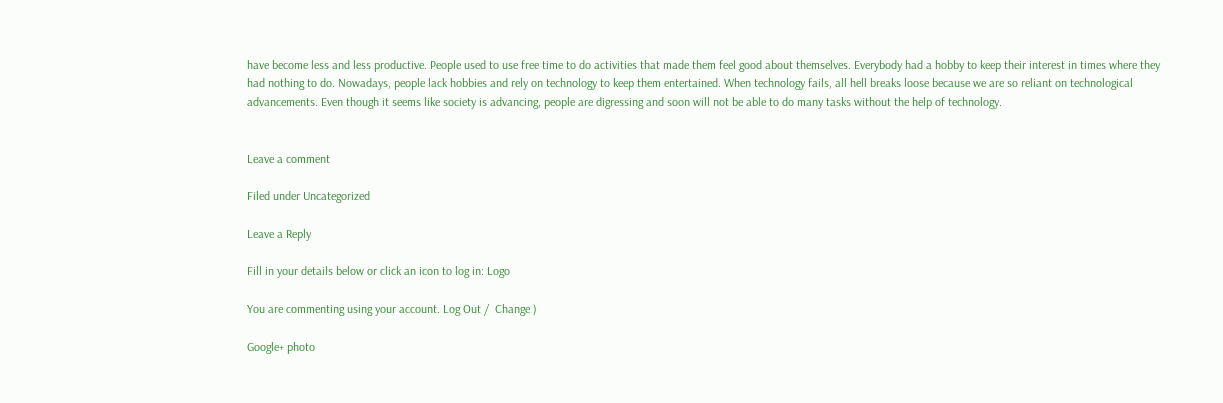have become less and less productive. People used to use free time to do activities that made them feel good about themselves. Everybody had a hobby to keep their interest in times where they had nothing to do. Nowadays, people lack hobbies and rely on technology to keep them entertained. When technology fails, all hell breaks loose because we are so reliant on technological advancements. Even though it seems like society is advancing, people are digressing and soon will not be able to do many tasks without the help of technology.


Leave a comment

Filed under Uncategorized

Leave a Reply

Fill in your details below or click an icon to log in: Logo

You are commenting using your account. Log Out /  Change )

Google+ photo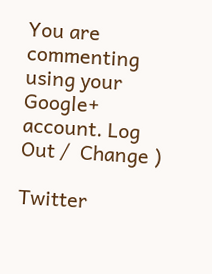You are commenting using your Google+ account. Log Out /  Change )

Twitter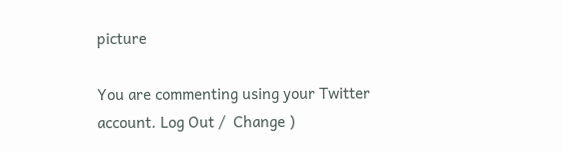picture

You are commenting using your Twitter account. Log Out /  Change )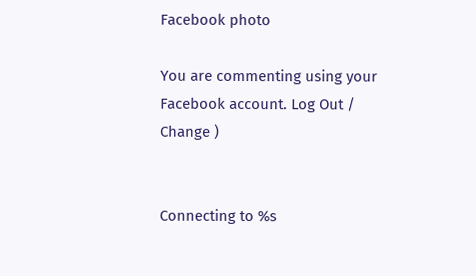Facebook photo

You are commenting using your Facebook account. Log Out /  Change )


Connecting to %s